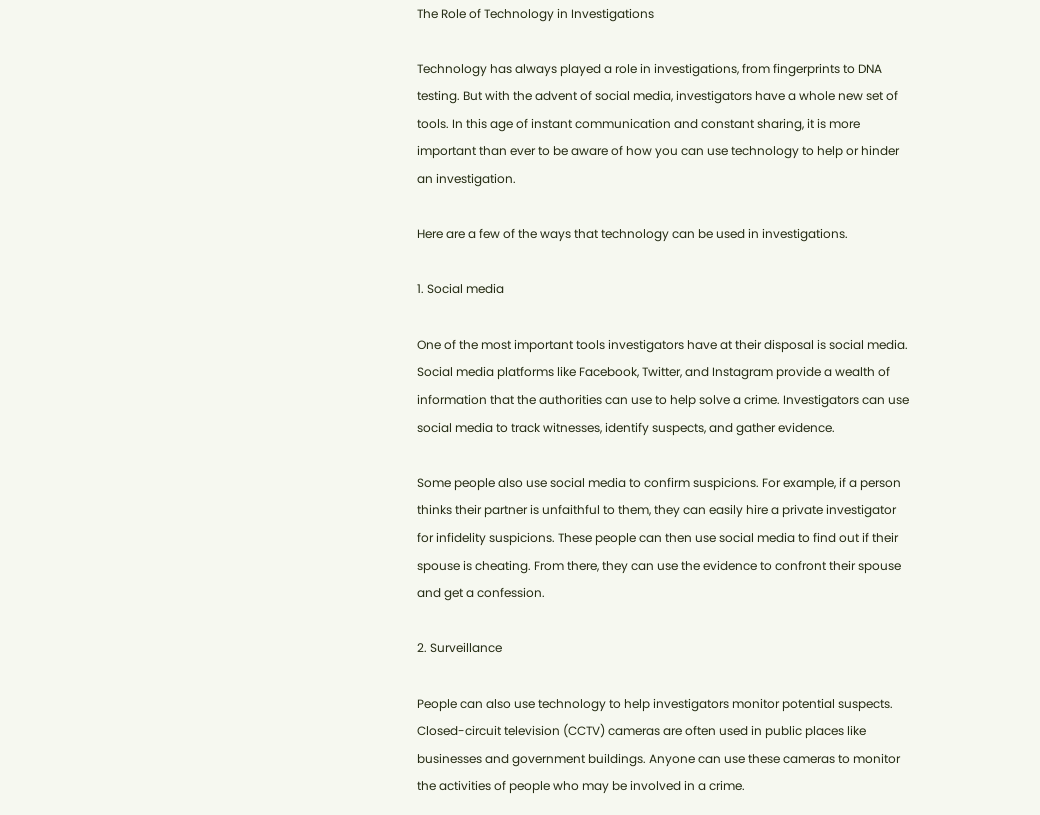The Role of Technology in Investigations

Technology has always played a role in investigations, from fingerprints to DNA testing. But with the advent of social media, investigators have a whole new set of tools. In this age of instant communication and constant sharing, it is more important than ever to be aware of how you can use technology to help or hinder an investigation.

Here are a few of the ways that technology can be used in investigations.

1. Social media

One of the most important tools investigators have at their disposal is social media. Social media platforms like Facebook, Twitter, and Instagram provide a wealth of information that the authorities can use to help solve a crime. Investigators can use social media to track witnesses, identify suspects, and gather evidence.

Some people also use social media to confirm suspicions. For example, if a person thinks their partner is unfaithful to them, they can easily hire a private investigator for infidelity suspicions. These people can then use social media to find out if their spouse is cheating. From there, they can use the evidence to confront their spouse and get a confession.

2. Surveillance

People can also use technology to help investigators monitor potential suspects. Closed-circuit television (CCTV) cameras are often used in public places like businesses and government buildings. Anyone can use these cameras to monitor the activities of people who may be involved in a crime.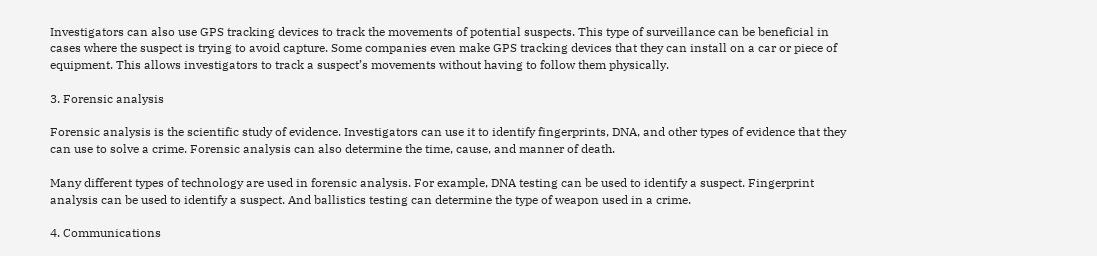Investigators can also use GPS tracking devices to track the movements of potential suspects. This type of surveillance can be beneficial in cases where the suspect is trying to avoid capture. Some companies even make GPS tracking devices that they can install on a car or piece of equipment. This allows investigators to track a suspect’s movements without having to follow them physically.

3. Forensic analysis

Forensic analysis is the scientific study of evidence. Investigators can use it to identify fingerprints, DNA, and other types of evidence that they can use to solve a crime. Forensic analysis can also determine the time, cause, and manner of death.

Many different types of technology are used in forensic analysis. For example, DNA testing can be used to identify a suspect. Fingerprint analysis can be used to identify a suspect. And ballistics testing can determine the type of weapon used in a crime.

4. Communications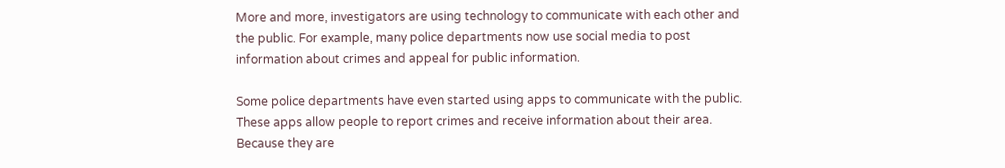More and more, investigators are using technology to communicate with each other and the public. For example, many police departments now use social media to post information about crimes and appeal for public information.

Some police departments have even started using apps to communicate with the public. These apps allow people to report crimes and receive information about their area. Because they are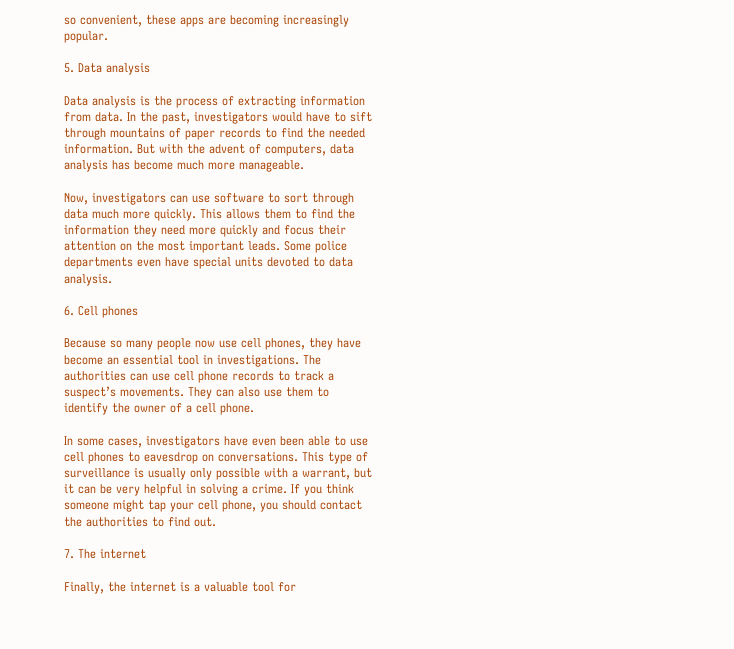so convenient, these apps are becoming increasingly popular.

5. Data analysis

Data analysis is the process of extracting information from data. In the past, investigators would have to sift through mountains of paper records to find the needed information. But with the advent of computers, data analysis has become much more manageable.

Now, investigators can use software to sort through data much more quickly. This allows them to find the information they need more quickly and focus their attention on the most important leads. Some police departments even have special units devoted to data analysis.

6. Cell phones

Because so many people now use cell phones, they have become an essential tool in investigations. The authorities can use cell phone records to track a suspect’s movements. They can also use them to identify the owner of a cell phone.

In some cases, investigators have even been able to use cell phones to eavesdrop on conversations. This type of surveillance is usually only possible with a warrant, but it can be very helpful in solving a crime. If you think someone might tap your cell phone, you should contact the authorities to find out.

7. The internet

Finally, the internet is a valuable tool for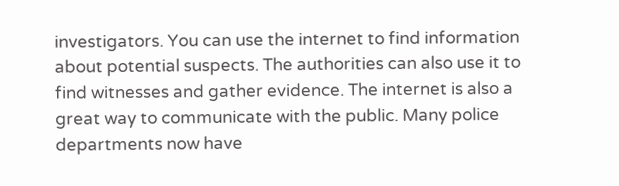investigators. You can use the internet to find information about potential suspects. The authorities can also use it to find witnesses and gather evidence. The internet is also a great way to communicate with the public. Many police departments now have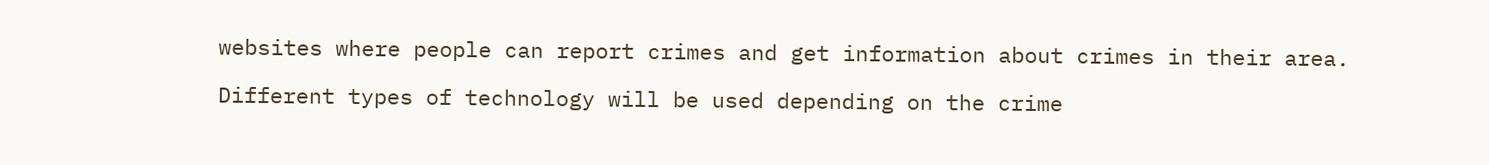websites where people can report crimes and get information about crimes in their area.

Different types of technology will be used depending on the crime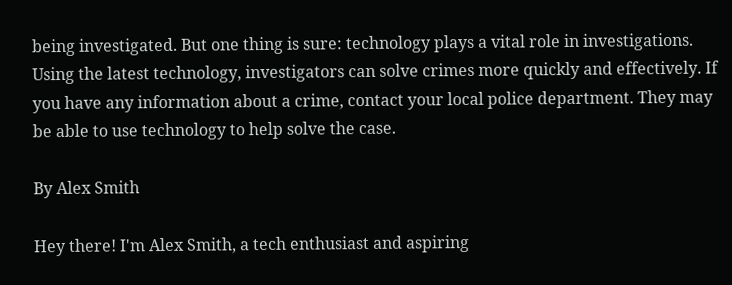being investigated. But one thing is sure: technology plays a vital role in investigations. Using the latest technology, investigators can solve crimes more quickly and effectively. If you have any information about a crime, contact your local police department. They may be able to use technology to help solve the case.

By Alex Smith

Hey there! I'm Alex Smith, a tech enthusiast and aspiring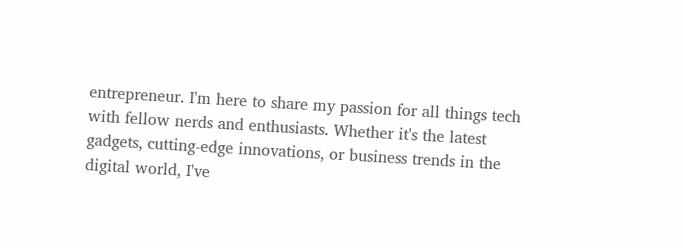entrepreneur. I'm here to share my passion for all things tech with fellow nerds and enthusiasts. Whether it's the latest gadgets, cutting-edge innovations, or business trends in the digital world, I've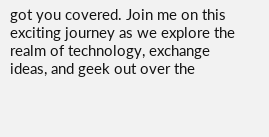got you covered. Join me on this exciting journey as we explore the realm of technology, exchange ideas, and geek out over the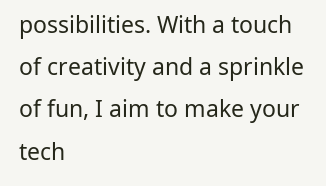possibilities. With a touch of creativity and a sprinkle of fun, I aim to make your tech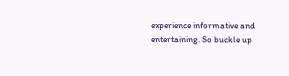experience informative and entertaining. So buckle up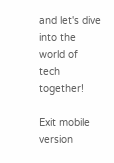and let's dive into the world of tech together!

Exit mobile version